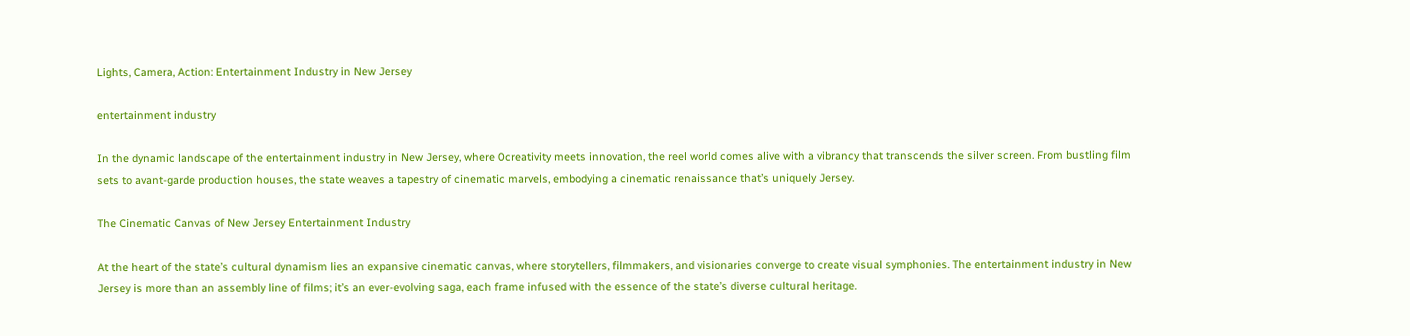Lights, Camera, Action: Entertainment Industry in New Jersey

entertainment industry

In the dynamic landscape of the entertainment industry in New Jersey, where 0creativity meets innovation, the reel world comes alive with a vibrancy that transcends the silver screen. From bustling film sets to avant-garde production houses, the state weaves a tapestry of cinematic marvels, embodying a cinematic renaissance that’s uniquely Jersey.

The Cinematic Canvas of New Jersey Entertainment Industry

At the heart of the state’s cultural dynamism lies an expansive cinematic canvas, where storytellers, filmmakers, and visionaries converge to create visual symphonies. The entertainment industry in New Jersey is more than an assembly line of films; it’s an ever-evolving saga, each frame infused with the essence of the state’s diverse cultural heritage.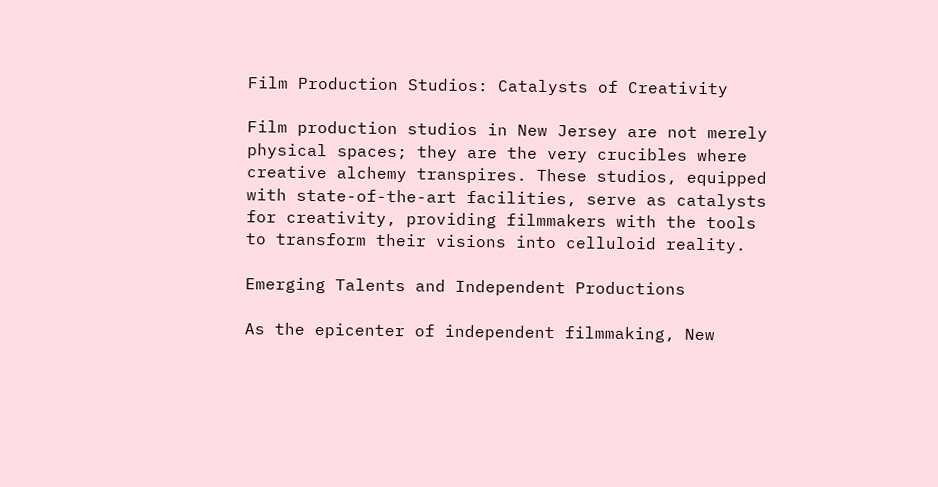Film Production Studios: Catalysts of Creativity

Film production studios in New Jersey are not merely physical spaces; they are the very crucibles where creative alchemy transpires. These studios, equipped with state-of-the-art facilities, serve as catalysts for creativity, providing filmmakers with the tools to transform their visions into celluloid reality.

Emerging Talents and Independent Productions

As the epicenter of independent filmmaking, New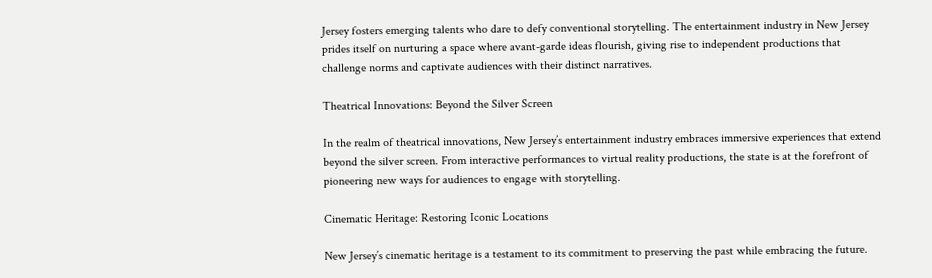Jersey fosters emerging talents who dare to defy conventional storytelling. The entertainment industry in New Jersey prides itself on nurturing a space where avant-garde ideas flourish, giving rise to independent productions that challenge norms and captivate audiences with their distinct narratives.

Theatrical Innovations: Beyond the Silver Screen

In the realm of theatrical innovations, New Jersey’s entertainment industry embraces immersive experiences that extend beyond the silver screen. From interactive performances to virtual reality productions, the state is at the forefront of pioneering new ways for audiences to engage with storytelling.

Cinematic Heritage: Restoring Iconic Locations

New Jersey’s cinematic heritage is a testament to its commitment to preserving the past while embracing the future.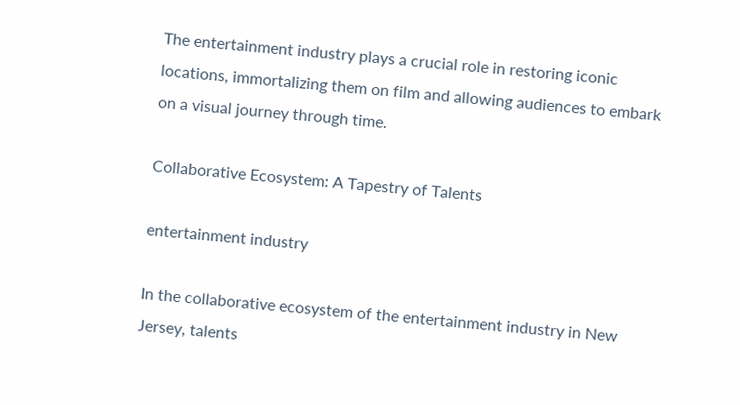The entertainment industry plays a crucial role in restoring iconic locations, immortalizing them on film and allowing audiences to embark on a visual journey through time.

Collaborative Ecosystem: A Tapestry of Talents

entertainment industry

In the collaborative ecosystem of the entertainment industry in New Jersey, talents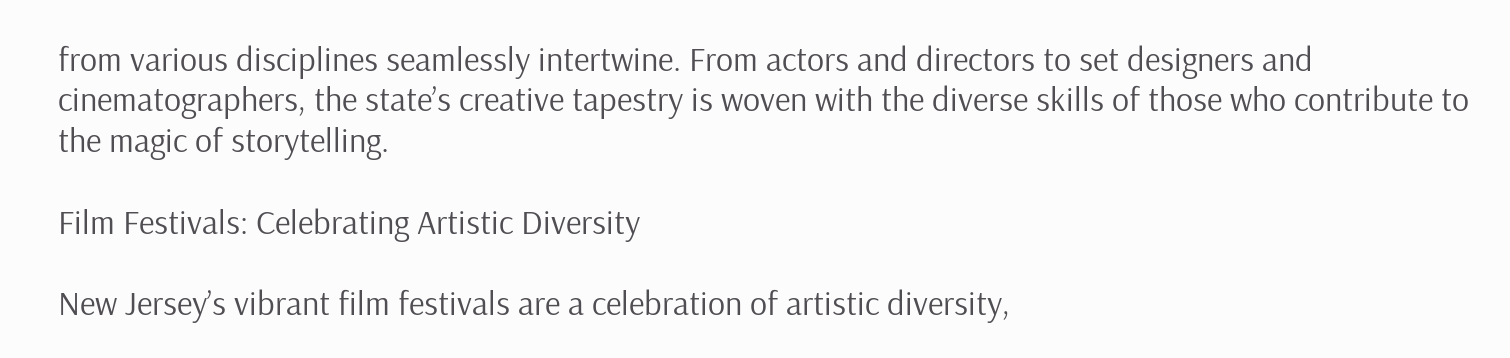from various disciplines seamlessly intertwine. From actors and directors to set designers and cinematographers, the state’s creative tapestry is woven with the diverse skills of those who contribute to the magic of storytelling.

Film Festivals: Celebrating Artistic Diversity

New Jersey’s vibrant film festivals are a celebration of artistic diversity,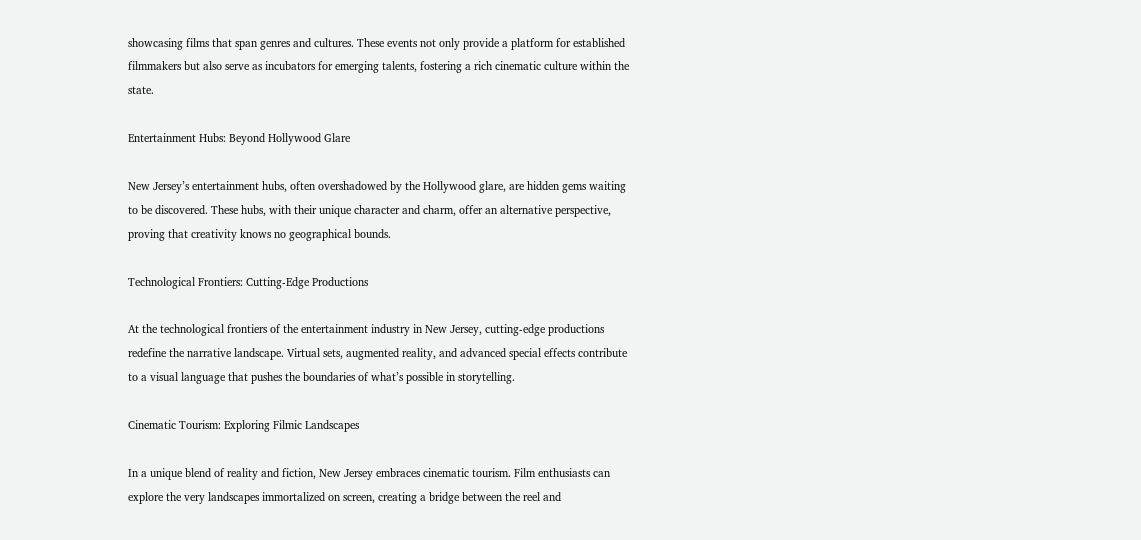showcasing films that span genres and cultures. These events not only provide a platform for established filmmakers but also serve as incubators for emerging talents, fostering a rich cinematic culture within the state.

Entertainment Hubs: Beyond Hollywood Glare

New Jersey’s entertainment hubs, often overshadowed by the Hollywood glare, are hidden gems waiting to be discovered. These hubs, with their unique character and charm, offer an alternative perspective, proving that creativity knows no geographical bounds.

Technological Frontiers: Cutting-Edge Productions

At the technological frontiers of the entertainment industry in New Jersey, cutting-edge productions redefine the narrative landscape. Virtual sets, augmented reality, and advanced special effects contribute to a visual language that pushes the boundaries of what’s possible in storytelling.

Cinematic Tourism: Exploring Filmic Landscapes

In a unique blend of reality and fiction, New Jersey embraces cinematic tourism. Film enthusiasts can explore the very landscapes immortalized on screen, creating a bridge between the reel and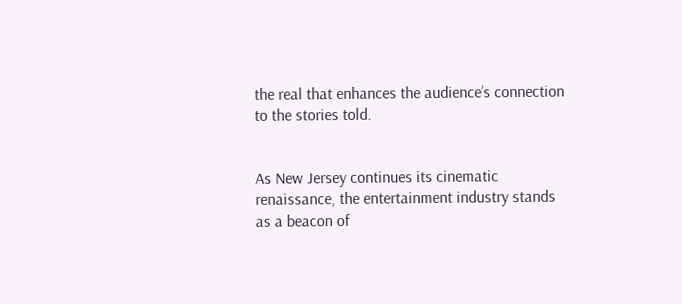the real that enhances the audience’s connection to the stories told.


As New Jersey continues its cinematic renaissance, the entertainment industry stands as a beacon of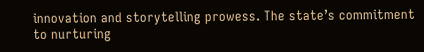innovation and storytelling prowess. The state’s commitment to nurturing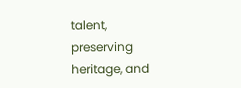talent, preserving heritage, and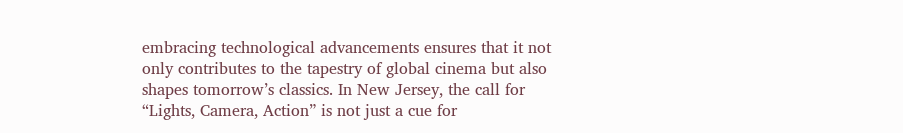embracing technological advancements ensures that it not only contributes to the tapestry of global cinema but also shapes tomorrow’s classics. In New Jersey, the call for “Lights, Camera, Action” is not just a cue for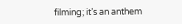filming; it’s an anthem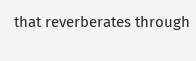that reverberates through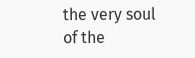the very soul of the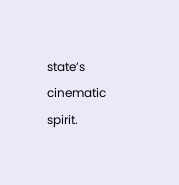state’s cinematic spirit.